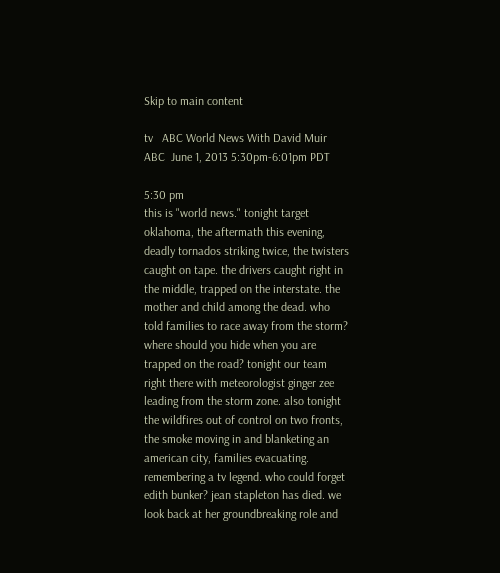Skip to main content

tv   ABC World News With David Muir  ABC  June 1, 2013 5:30pm-6:01pm PDT

5:30 pm
this is "world news." tonight target oklahoma, the aftermath this evening, deadly tornados striking twice, the twisters caught on tape. the drivers caught right in the middle, trapped on the interstate. the mother and child among the dead. who told families to race away from the storm? where should you hide when you are trapped on the road? tonight our team right there with meteorologist ginger zee leading from the storm zone. also tonight the wildfires out of control on two fronts, the smoke moving in and blanketing an american city, families evacuating. remembering a tv legend. who could forget edith bunker? jean stapleton has died. we look back at her groundbreaking role and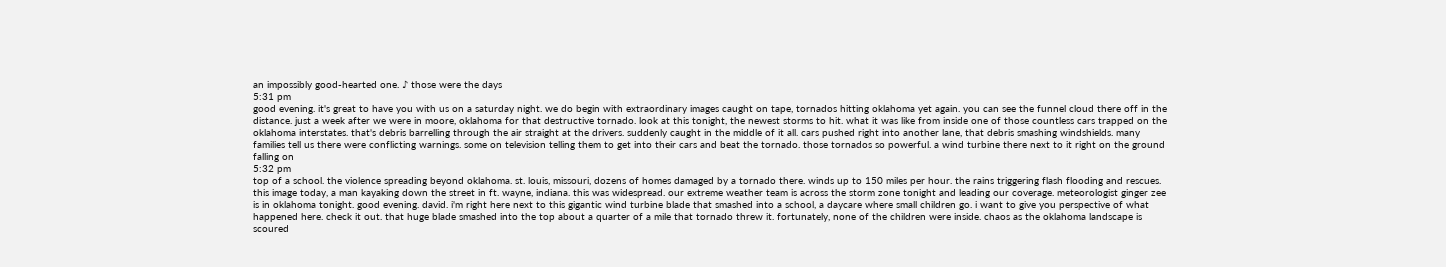an impossibly good-hearted one. ♪ those were the days
5:31 pm
good evening. it's great to have you with us on a saturday night. we do begin with extraordinary images caught on tape, tornados hitting oklahoma yet again. you can see the funnel cloud there off in the distance. just a week after we were in moore, oklahoma for that destructive tornado. look at this tonight, the newest storms to hit. what it was like from inside one of those countless cars trapped on the oklahoma interstates. that's debris barrelling through the air straight at the drivers. suddenly caught in the middle of it all. cars pushed right into another lane, that debris smashing windshields. many families tell us there were conflicting warnings. some on television telling them to get into their cars and beat the tornado. those tornados so powerful. a wind turbine there next to it right on the ground falling on
5:32 pm
top of a school. the violence spreading beyond oklahoma. st. louis, missouri, dozens of homes damaged by a tornado there. winds up to 150 miles per hour. the rains triggering flash flooding and rescues. this image today, a man kayaking down the street in ft. wayne, indiana. this was widespread. our extreme weather team is across the storm zone tonight and leading our coverage. meteorologist ginger zee is in oklahoma tonight. good evening. david. i'm right here next to this gigantic wind turbine blade that smashed into a school, a daycare where small children go. i want to give you perspective of what happened here. check it out. that huge blade smashed into the top about a quarter of a mile that tornado threw it. fortunately, none of the children were inside. chaos as the oklahoma landscape is scoured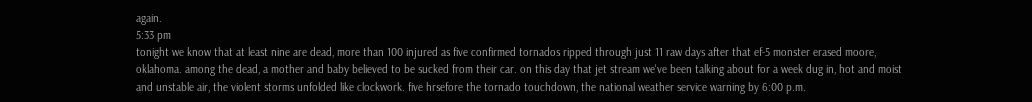again.
5:33 pm
tonight we know that at least nine are dead, more than 100 injured as five confirmed tornados ripped through just 11 raw days after that ef-5 monster erased moore, oklahoma. among the dead, a mother and baby believed to be sucked from their car. on this day that jet stream we've been talking about for a week dug in, hot and moist and unstable air, the violent storms unfolded like clockwork. five hrsefore the tornado touchdown, the national weather service warning by 6:00 p.m.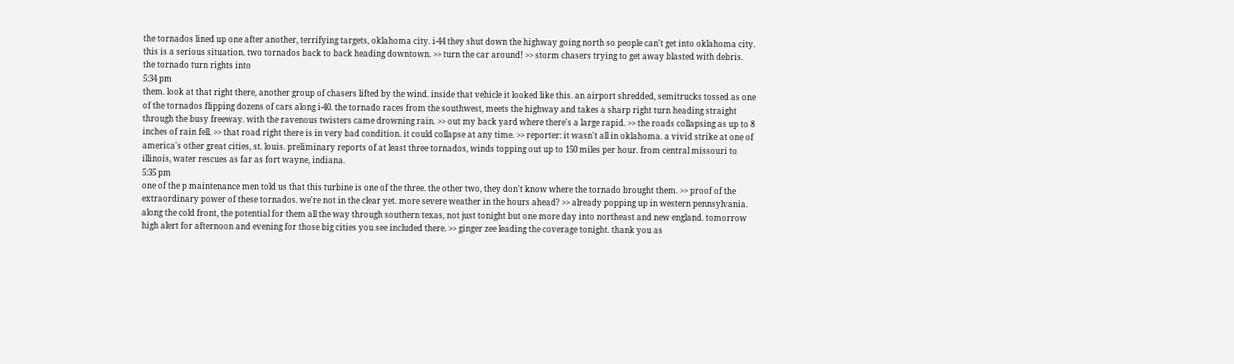the tornados lined up one after another, terrifying targets, oklahoma city. i-44 they shut down the highway going north so people can't get into oklahoma city. this is a serious situation. two tornados back to back heading downtown. >> turn the car around! >> storm chasers trying to get away blasted with debris. the tornado turn rights into
5:34 pm
them. look at that right there, another group of chasers lifted by the wind. inside that vehicle it looked like this. an airport shredded, semitrucks tossed as one of the tornados flipping dozens of cars along i-40. the tornado races from the southwest, meets the highway and takes a sharp right turn heading straight through the busy freeway. with the ravenous twisters came drowning rain. >> out my back yard where there's a large rapid. >> the roads collapsing as up to 8 inches of rain fell. >> that road right there is in very bad condition. it could collapse at any time. >> reporter: it wasn't all in oklahoma. a vivid strike at one of america's other great cities, st. louis. preliminary reports of at least three tornados, winds topping out up to 150 miles per hour. from central missouri to illinois, water rescues as far as fort wayne, indiana.
5:35 pm
one of the p maintenance men told us that this turbine is one of the three. the other two, they don't know where the tornado brought them. >> proof of the extraordinary power of these tornados. we're not in the clear yet. more severe weather in the hours ahead? >> already popping up in western pennsylvania. along the cold front, the potential for them all the way through southern texas, not just tonight but one more day into northeast and new england. tomorrow high alert for afternoon and evening for those big cities you see included there. >> ginger zee leading the coverage tonight. thank you as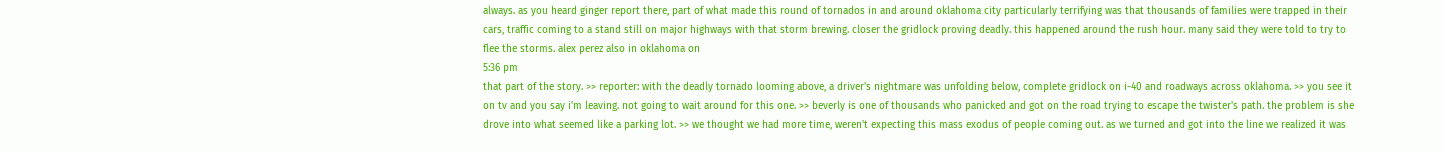always. as you heard ginger report there, part of what made this round of tornados in and around oklahoma city particularly terrifying was that thousands of families were trapped in their cars, traffic coming to a stand still on major highways with that storm brewing. closer the gridlock proving deadly. this happened around the rush hour. many said they were told to try to flee the storms. alex perez also in oklahoma on
5:36 pm
that part of the story. >> reporter: with the deadly tornado looming above, a driver's nightmare was unfolding below, complete gridlock on i-40 and roadways across oklahoma. >> you see it on tv and you say i'm leaving. not going to wait around for this one. >> beverly is one of thousands who panicked and got on the road trying to escape the twister's path. the problem is she drove into what seemed like a parking lot. >> we thought we had more time, weren't expecting this mass exodus of people coming out. as we turned and got into the line we realized it was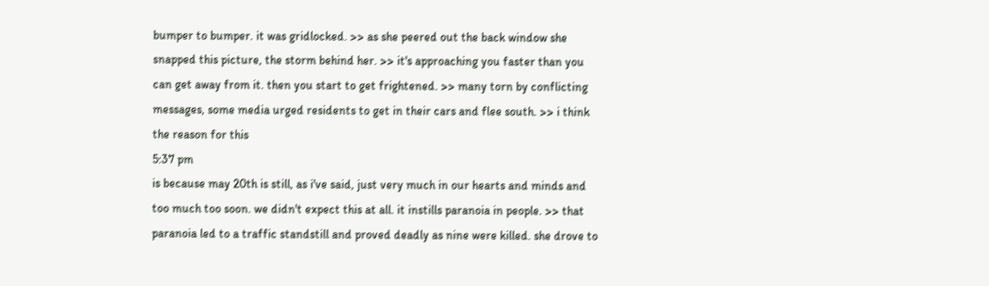bumper to bumper. it was gridlocked. >> as she peered out the back window she snapped this picture, the storm behind her. >> it's approaching you faster than you can get away from it. then you start to get frightened. >> many torn by conflicting messages, some media urged residents to get in their cars and flee south. >> i think the reason for this
5:37 pm
is because may 20th is still, as i've said, just very much in our hearts and minds and too much too soon. we didn't expect this at all. it instills paranoia in people. >> that paranoia led to a traffic standstill and proved deadly as nine were killed. she drove to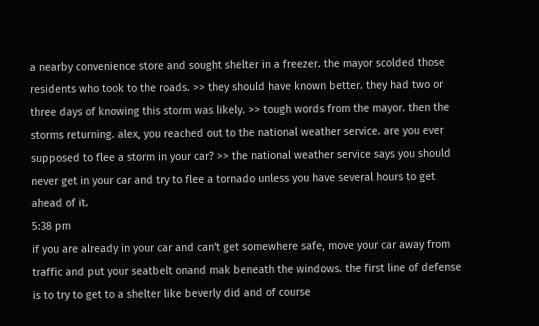a nearby convenience store and sought shelter in a freezer. the mayor scolded those residents who took to the roads. >> they should have known better. they had two or three days of knowing this storm was likely. >> tough words from the mayor. then the storms returning. alex, you reached out to the national weather service. are you ever supposed to flee a storm in your car? >> the national weather service says you should never get in your car and try to flee a tornado unless you have several hours to get ahead of it.
5:38 pm
if you are already in your car and can't get somewhere safe, move your car away from traffic and put your seatbelt onand mak beneath the windows. the first line of defense is to try to get to a shelter like beverly did and of course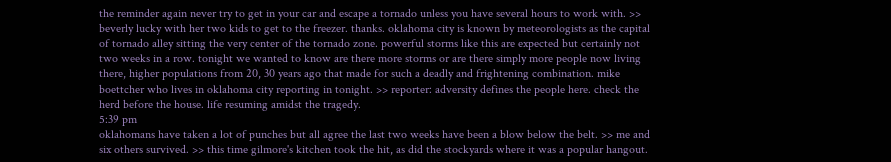the reminder again never try to get in your car and escape a tornado unless you have several hours to work with. >> beverly lucky with her two kids to get to the freezer. thanks. oklahoma city is known by meteorologists as the capital of tornado alley sitting the very center of the tornado zone. powerful storms like this are expected but certainly not two weeks in a row. tonight we wanted to know are there more storms or are there simply more people now living there, higher populations from 20, 30 years ago that made for such a deadly and frightening combination. mike boettcher who lives in oklahoma city reporting in tonight. >> reporter: adversity defines the people here. check the herd before the house. life resuming amidst the tragedy.
5:39 pm
oklahomans have taken a lot of punches but all agree the last two weeks have been a blow below the belt. >> me and six others survived. >> this time gilmore's kitchen took the hit, as did the stockyards where it was a popular hangout.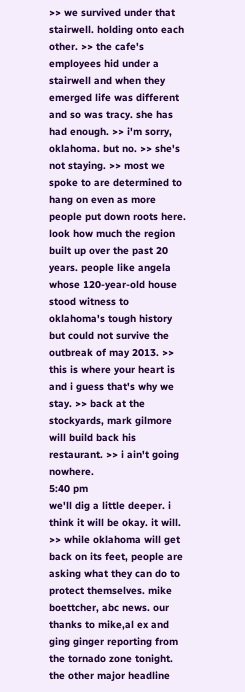>> we survived under that stairwell. holding onto each other. >> the cafe's employees hid under a stairwell and when they emerged life was different and so was tracy. she has had enough. >> i'm sorry, oklahoma. but no. >> she's not staying. >> most we spoke to are determined to hang on even as more people put down roots here. look how much the region built up over the past 20 years. people like angela whose 120-year-old house stood witness to oklahoma's tough history but could not survive the outbreak of may 2013. >> this is where your heart is and i guess that's why we stay. >> back at the stockyards, mark gilmore will build back his restaurant. >> i ain't going nowhere.
5:40 pm
we'll dig a little deeper. i think it will be okay. it will. >> while oklahoma will get back on its feet, people are asking what they can do to protect themselves. mike boettcher, abc news. our thanks to mike,al ex and ging ginger reporting from the tornado zone tonight. the other major headline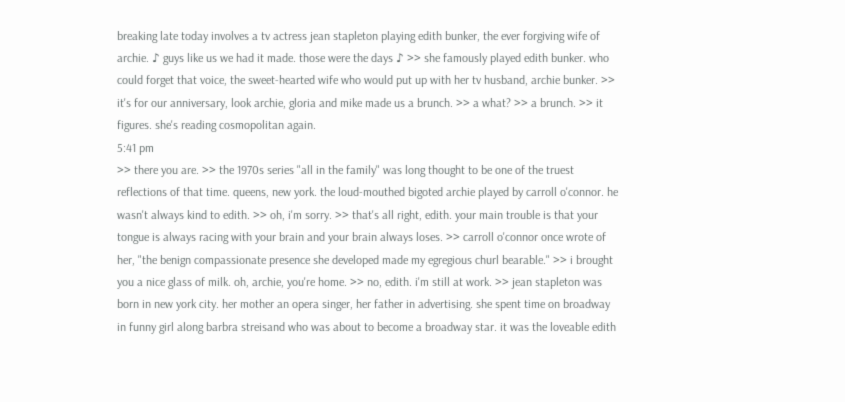breaking late today involves a tv actress jean stapleton playing edith bunker, the ever forgiving wife of archie. ♪ guys like us we had it made. those were the days ♪ >> she famously played edith bunker. who could forget that voice, the sweet-hearted wife who would put up with her tv husband, archie bunker. >> it's for our anniversary, look archie, gloria and mike made us a brunch. >> a what? >> a brunch. >> it figures. she's reading cosmopolitan again.
5:41 pm
>> there you are. >> the 1970s series "all in the family" was long thought to be one of the truest reflections of that time. queens, new york. the loud-mouthed bigoted archie played by carroll o'connor. he wasn't always kind to edith. >> oh, i'm sorry. >> that's all right, edith. your main trouble is that your tongue is always racing with your brain and your brain always loses. >> carroll o'connor once wrote of her, "the benign compassionate presence she developed made my egregious churl bearable." >> i brought you a nice glass of milk. oh, archie, you're home. >> no, edith. i'm still at work. >> jean stapleton was born in new york city. her mother an opera singer, her father in advertising. she spent time on broadway in funny girl along barbra streisand who was about to become a broadway star. it was the loveable edith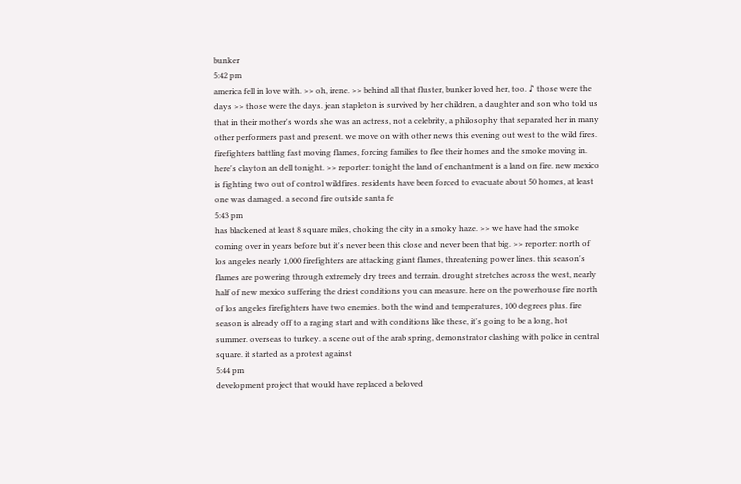bunker
5:42 pm
america fell in love with. >> oh, irene. >> behind all that fluster, bunker loved her, too. ♪ those were the days >> those were the days. jean stapleton is survived by her children, a daughter and son who told us that in their mother's words she was an actress, not a celebrity, a philosophy that separated her in many other performers past and present. we move on with other news this evening out west to the wild fires. firefighters battling fast moving flames, forcing families to flee their homes and the smoke moving in. here's clayton an dell tonight. >> reporter: tonight the land of enchantment is a land on fire. new mexico is fighting two out of control wildfires. residents have been forced to evacuate about 50 homes, at least one was damaged. a second fire outside santa fe
5:43 pm
has blackened at least 8 square miles, choking the city in a smoky haze. >> we have had the smoke coming over in years before but it's never been this close and never been that big. >> reporter: north of los angeles nearly 1,000 firefighters are attacking giant flames, threatening power lines. this season's flames are powering through extremely dry trees and terrain. drought stretches across the west, nearly half of new mexico suffering the driest conditions you can measure. here on the powerhouse fire north of los angeles firefighters have two enemies. both the wind and temperatures, 100 degrees plus. fire season is already off to a raging start and with conditions like these, it's going to be a long, hot summer. overseas to turkey. a scene out of the arab spring, demonstrator clashing with police in central square. it started as a protest against
5:44 pm
development project that would have replaced a beloved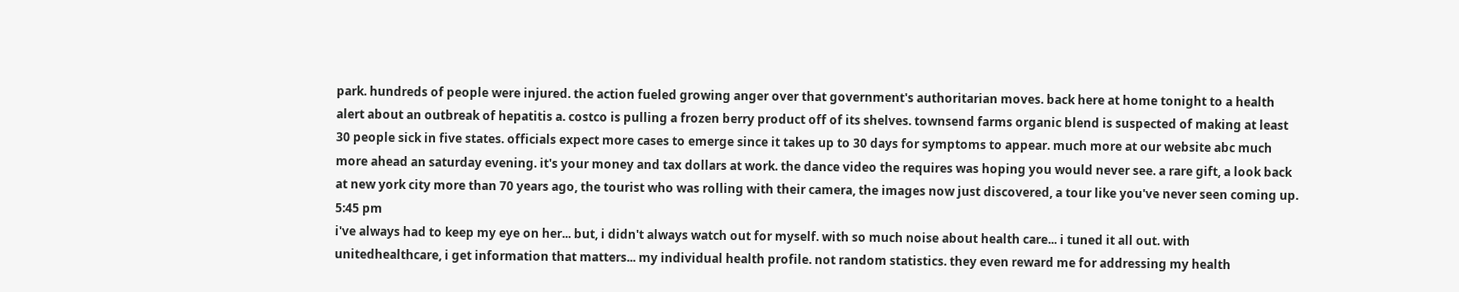park. hundreds of people were injured. the action fueled growing anger over that government's authoritarian moves. back here at home tonight to a health alert about an outbreak of hepatitis a. costco is pulling a frozen berry product off of its shelves. townsend farms organic blend is suspected of making at least 30 people sick in five states. officials expect more cases to emerge since it takes up to 30 days for symptoms to appear. much more at our website abc much more ahead an saturday evening. it's your money and tax dollars at work. the dance video the requires was hoping you would never see. a rare gift, a look back at new york city more than 70 years ago, the tourist who was rolling with their camera, the images now just discovered, a tour like you've never seen coming up.
5:45 pm
i've always had to keep my eye on her... but, i didn't always watch out for myself. with so much noise about health care... i tuned it all out. with unitedhealthcare, i get information that matters... my individual health profile. not random statistics. they even reward me for addressing my health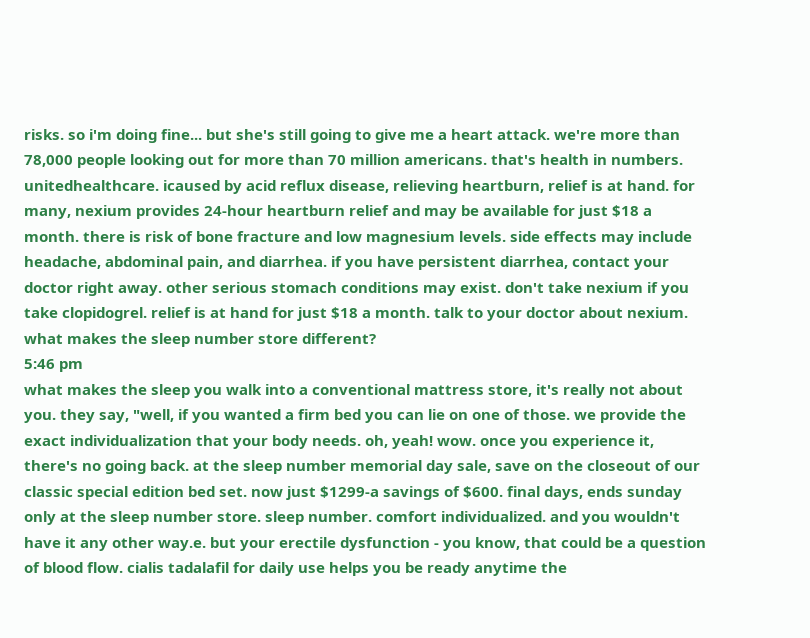risks. so i'm doing fine... but she's still going to give me a heart attack. we're more than 78,000 people looking out for more than 70 million americans. that's health in numbers. unitedhealthcare. icaused by acid reflux disease, relieving heartburn, relief is at hand. for many, nexium provides 24-hour heartburn relief and may be available for just $18 a month. there is risk of bone fracture and low magnesium levels. side effects may include headache, abdominal pain, and diarrhea. if you have persistent diarrhea, contact your doctor right away. other serious stomach conditions may exist. don't take nexium if you take clopidogrel. relief is at hand for just $18 a month. talk to your doctor about nexium. what makes the sleep number store different?
5:46 pm
what makes the sleep you walk into a conventional mattress store, it's really not about you. they say, "well, if you wanted a firm bed you can lie on one of those. we provide the exact individualization that your body needs. oh, yeah! wow. once you experience it, there's no going back. at the sleep number memorial day sale, save on the closeout of our classic special edition bed set. now just $1299-a savings of $600. final days, ends sunday only at the sleep number store. sleep number. comfort individualized. and you wouldn't have it any other way.e. but your erectile dysfunction - you know, that could be a question of blood flow. cialis tadalafil for daily use helps you be ready anytime the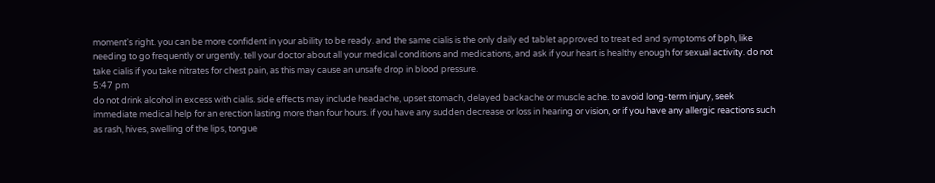moment's right. you can be more confident in your ability to be ready. and the same cialis is the only daily ed tablet approved to treat ed and symptoms of bph, like needing to go frequently or urgently. tell your doctor about all your medical conditions and medications, and ask if your heart is healthy enough for sexual activity. do not take cialis if you take nitrates for chest pain, as this may cause an unsafe drop in blood pressure.
5:47 pm
do not drink alcohol in excess with cialis. side effects may include headache, upset stomach, delayed backache or muscle ache. to avoid long-term injury, seek immediate medical help for an erection lasting more than four hours. if you have any sudden decrease or loss in hearing or vision, or if you have any allergic reactions such as rash, hives, swelling of the lips, tongue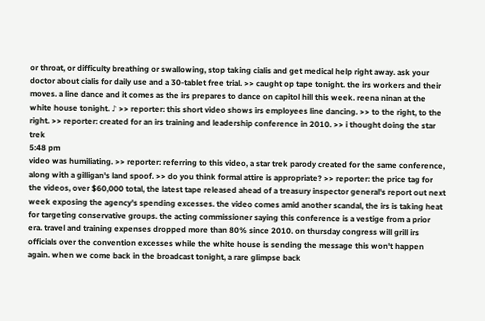or throat, or difficulty breathing or swallowing, stop taking cialis and get medical help right away. ask your doctor about cialis for daily use and a 30-tablet free trial. >> caught op tape tonight. the irs workers and their moves. a line dance and it comes as the irs prepares to dance on capitol hill this week. reena ninan at the white house tonight. ♪ >> reporter: this short video shows irs employees line dancing. >> to the right, to the right. >> reporter: created for an irs training and leadership conference in 2010. >> i thought doing the star trek
5:48 pm
video was humiliating. >> reporter: referring to this video, a star trek parody created for the same conference, along with a gilligan's land spoof. >> do you think formal attire is appropriate? >> reporter: the price tag for the videos, over $60,000 total, the latest tape released ahead of a treasury inspector general's report out next week exposing the agency's spending excesses. the video comes amid another scandal, the irs is taking heat for targeting conservative groups. the acting commissioner saying this conference is a vestige from a prior era. travel and training expenses dropped more than 80% since 2010. on thursday congress will grill irs officials over the convention excesses while the white house is sending the message this won't happen again. when we come back in the broadcast tonight, a rare glimpse back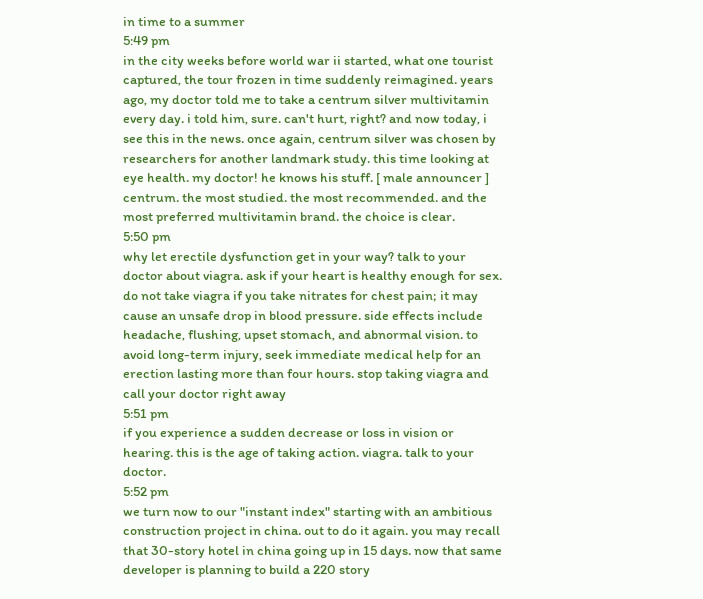in time to a summer
5:49 pm
in the city weeks before world war ii started, what one tourist captured, the tour frozen in time suddenly reimagined. years ago, my doctor told me to take a centrum silver multivitamin every day. i told him, sure. can't hurt, right? and now today, i see this in the news. once again, centrum silver was chosen by researchers for another landmark study. this time looking at eye health. my doctor! he knows his stuff. [ male announcer ] centrum. the most studied. the most recommended. and the most preferred multivitamin brand. the choice is clear.
5:50 pm
why let erectile dysfunction get in your way? talk to your doctor about viagra. ask if your heart is healthy enough for sex. do not take viagra if you take nitrates for chest pain; it may cause an unsafe drop in blood pressure. side effects include headache, flushing, upset stomach, and abnormal vision. to avoid long-term injury, seek immediate medical help for an erection lasting more than four hours. stop taking viagra and call your doctor right away
5:51 pm
if you experience a sudden decrease or loss in vision or hearing. this is the age of taking action. viagra. talk to your doctor.
5:52 pm
we turn now to our "instant index" starting with an ambitious construction project in china. out to do it again. you may recall that 30-story hotel in china going up in 15 days. now that same developer is planning to build a 220 story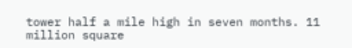tower half a mile high in seven months. 11 million square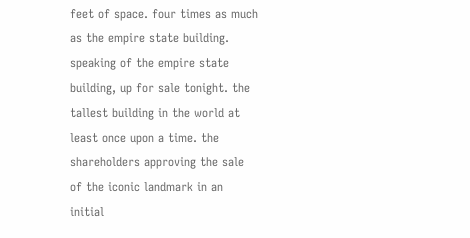feet of space. four times as much as the empire state building. speaking of the empire state building, up for sale tonight. the tallest building in the world at least once upon a time. the shareholders approving the sale of the iconic landmark in an initial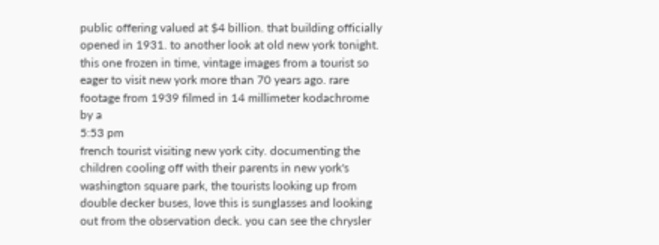public offering valued at $4 billion. that building officially opened in 1931. to another look at old new york tonight. this one frozen in time, vintage images from a tourist so eager to visit new york more than 70 years ago. rare footage from 1939 filmed in 14 millimeter kodachrome by a
5:53 pm
french tourist visiting new york city. documenting the children cooling off with their parents in new york's washington square park, the tourists looking up from double decker buses, love this is sunglasses and looking out from the observation deck. you can see the chrysler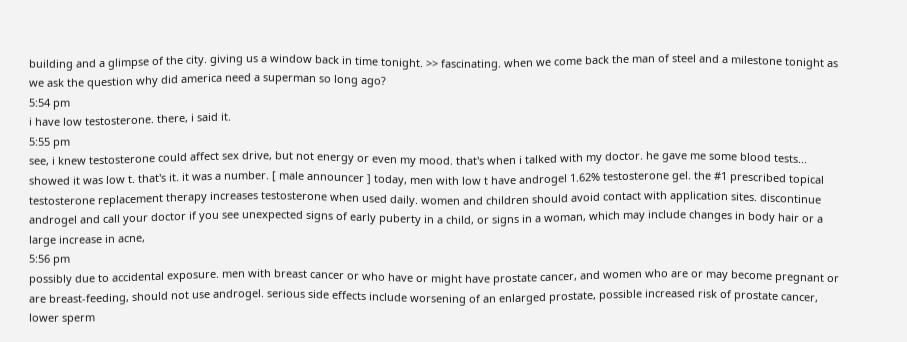building and a glimpse of the city. giving us a window back in time tonight. >> fascinating. when we come back the man of steel and a milestone tonight as we ask the question why did america need a superman so long ago?
5:54 pm
i have low testosterone. there, i said it.
5:55 pm
see, i knew testosterone could affect sex drive, but not energy or even my mood. that's when i talked with my doctor. he gave me some blood tests... showed it was low t. that's it. it was a number. [ male announcer ] today, men with low t have androgel 1.62% testosterone gel. the #1 prescribed topical testosterone replacement therapy increases testosterone when used daily. women and children should avoid contact with application sites. discontinue androgel and call your doctor if you see unexpected signs of early puberty in a child, or signs in a woman, which may include changes in body hair or a large increase in acne,
5:56 pm
possibly due to accidental exposure. men with breast cancer or who have or might have prostate cancer, and women who are or may become pregnant or are breast-feeding, should not use androgel. serious side effects include worsening of an enlarged prostate, possible increased risk of prostate cancer, lower sperm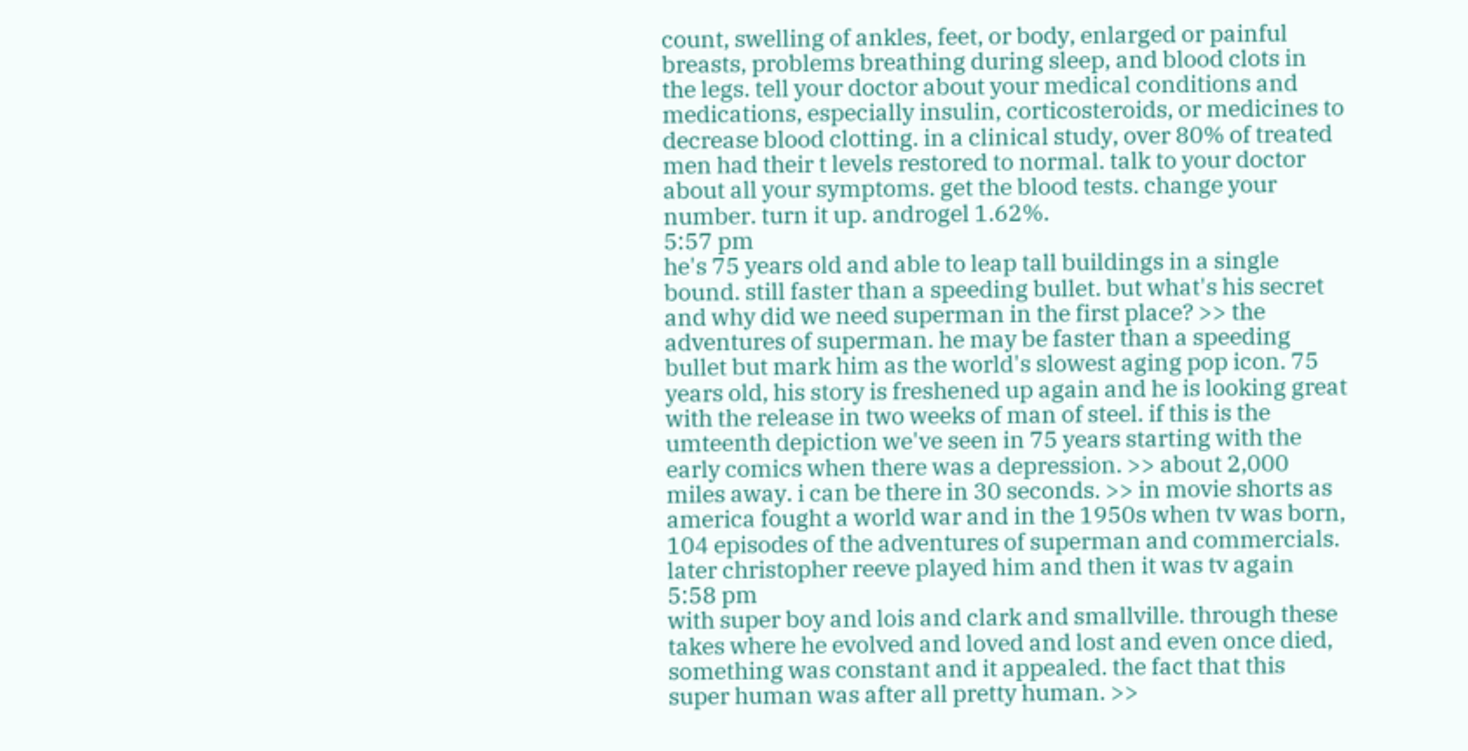count, swelling of ankles, feet, or body, enlarged or painful breasts, problems breathing during sleep, and blood clots in the legs. tell your doctor about your medical conditions and medications, especially insulin, corticosteroids, or medicines to decrease blood clotting. in a clinical study, over 80% of treated men had their t levels restored to normal. talk to your doctor about all your symptoms. get the blood tests. change your number. turn it up. androgel 1.62%.
5:57 pm
he's 75 years old and able to leap tall buildings in a single bound. still faster than a speeding bullet. but what's his secret and why did we need superman in the first place? >> the adventures of superman. he may be faster than a speeding bullet but mark him as the world's slowest aging pop icon. 75 years old, his story is freshened up again and he is looking great with the release in two weeks of man of steel. if this is the umteenth depiction we've seen in 75 years starting with the early comics when there was a depression. >> about 2,000 miles away. i can be there in 30 seconds. >> in movie shorts as america fought a world war and in the 1950s when tv was born, 104 episodes of the adventures of superman and commercials. later christopher reeve played him and then it was tv again
5:58 pm
with super boy and lois and clark and smallville. through these takes where he evolved and loved and lost and even once died, something was constant and it appealed. the fact that this super human was after all pretty human. >>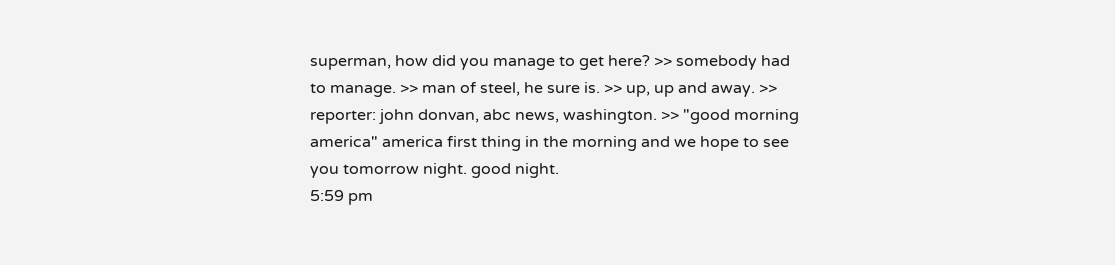superman, how did you manage to get here? >> somebody had to manage. >> man of steel, he sure is. >> up, up and away. >> reporter: john donvan, abc news, washington. >> "good morning america" america first thing in the morning and we hope to see you tomorrow night. good night.
5:59 pm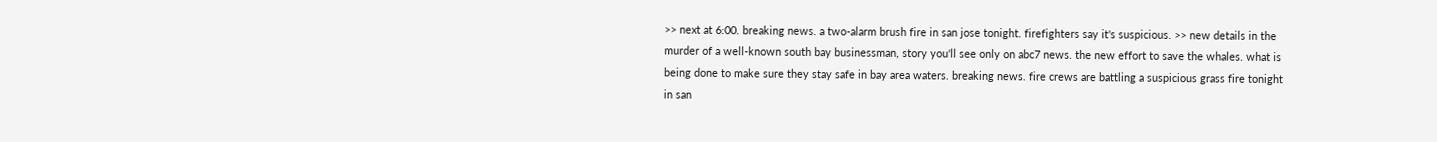>> next at 6:00. breaking news. a two-alarm brush fire in san jose tonight. firefighters say it's suspicious. >> new details in the murder of a well-known south bay businessman, story you'll see only on abc7 news. the new effort to save the whales. what is being done to make sure they stay safe in bay area waters. breaking news. fire crews are battling a suspicious grass fire tonight in san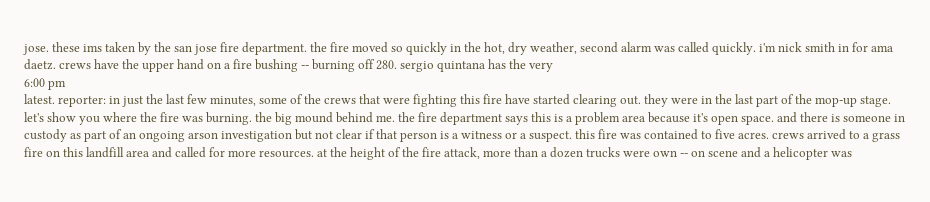jose. these ims taken by the san jose fire department. the fire moved so quickly in the hot, dry weather, second alarm was called quickly. i'm nick smith in for ama daetz. crews have the upper hand on a fire bushing -- burning off 280. sergio quintana has the very
6:00 pm
latest. reporter: in just the last few minutes, some of the crews that were fighting this fire have started clearing out. they were in the last part of the mop-up stage. let's show you where the fire was burning. the big mound behind me. the fire department says this is a problem area because it's open space. and there is someone in custody as part of an ongoing arson investigation but not clear if that person is a witness or a suspect. this fire was contained to five acres. crews arrived to a grass fire on this landfill area and called for more resources. at the height of the fire attack, more than a dozen trucks were own -- on scene and a helicopter was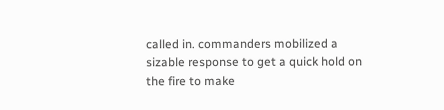called in. commanders mobilized a sizable response to get a quick hold on the fire to make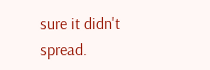sure it didn't spread.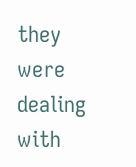they were dealing with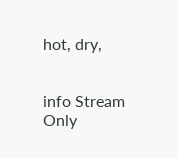hot, dry,


info Stream Only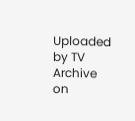Uploaded by TV Archive on